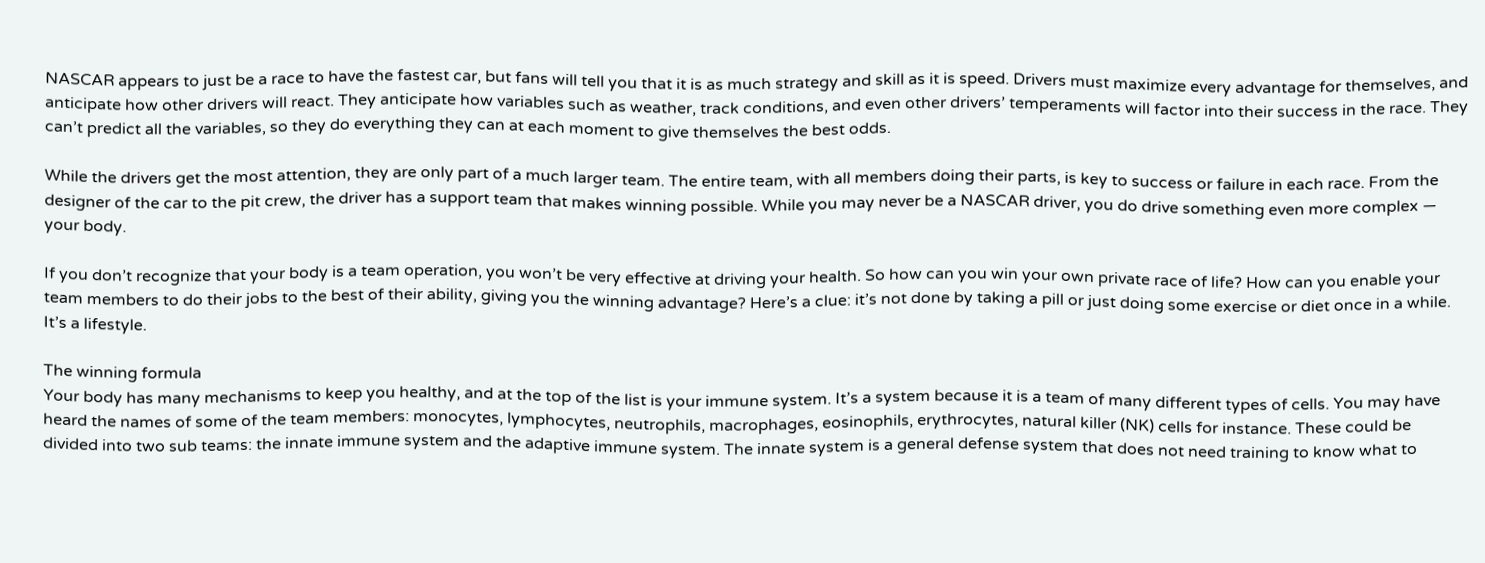NASCAR appears to just be a race to have the fastest car, but fans will tell you that it is as much strategy and skill as it is speed. Drivers must maximize every advantage for themselves, and anticipate how other drivers will react. They anticipate how variables such as weather, track conditions, and even other drivers’ temperaments will factor into their success in the race. They can’t predict all the variables, so they do everything they can at each moment to give themselves the best odds.

While the drivers get the most attention, they are only part of a much larger team. The entire team, with all members doing their parts, is key to success or failure in each race. From the designer of the car to the pit crew, the driver has a support team that makes winning possible. While you may never be a NASCAR driver, you do drive something even more complex — your body.

If you don’t recognize that your body is a team operation, you won’t be very effective at driving your health. So how can you win your own private race of life? How can you enable your team members to do their jobs to the best of their ability, giving you the winning advantage? Here’s a clue: it’s not done by taking a pill or just doing some exercise or diet once in a while. It’s a lifestyle.

The winning formula
Your body has many mechanisms to keep you healthy, and at the top of the list is your immune system. It’s a system because it is a team of many different types of cells. You may have heard the names of some of the team members: monocytes, lymphocytes, neutrophils, macrophages, eosinophils, erythrocytes, natural killer (NK) cells for instance. These could be divided into two sub teams: the innate immune system and the adaptive immune system. The innate system is a general defense system that does not need training to know what to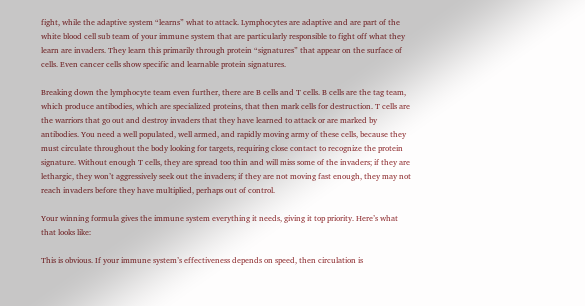fight, while the adaptive system “learns” what to attack. Lymphocytes are adaptive and are part of the white blood cell sub team of your immune system that are particularly responsible to fight off what they learn are invaders. They learn this primarily through protein “signatures” that appear on the surface of cells. Even cancer cells show specific and learnable protein signatures.

Breaking down the lymphocyte team even further, there are B cells and T cells. B cells are the tag team, which produce antibodies, which are specialized proteins, that then mark cells for destruction. T cells are the warriors that go out and destroy invaders that they have learned to attack or are marked by antibodies. You need a well populated, well armed, and rapidly moving army of these cells, because they must circulate throughout the body looking for targets, requiring close contact to recognize the protein signature. Without enough T cells, they are spread too thin and will miss some of the invaders; if they are lethargic, they won’t aggressively seek out the invaders; if they are not moving fast enough, they may not reach invaders before they have multiplied, perhaps out of control.

Your winning formula gives the immune system everything it needs, giving it top priority. Here’s what that looks like:

This is obvious. If your immune system’s effectiveness depends on speed, then circulation is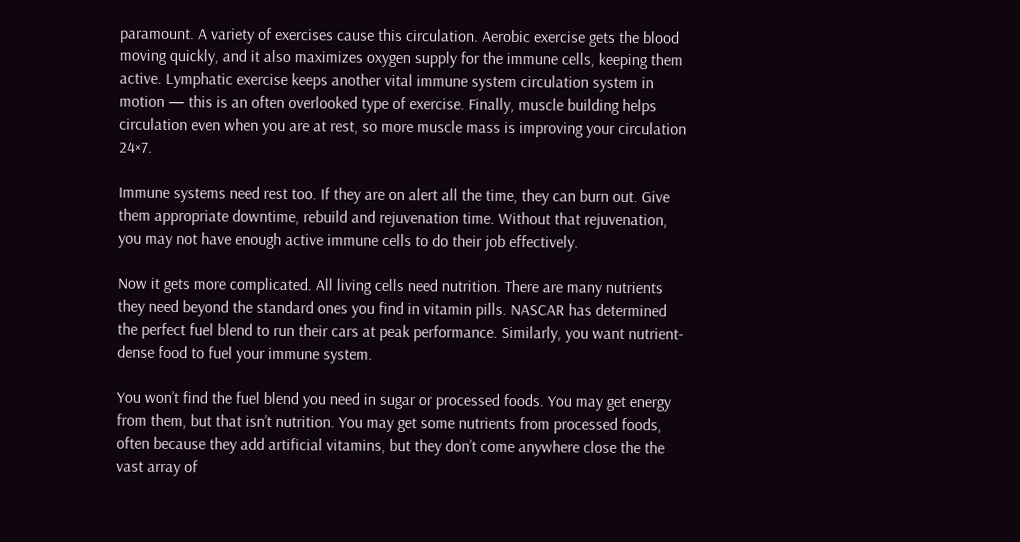paramount. A variety of exercises cause this circulation. Aerobic exercise gets the blood moving quickly, and it also maximizes oxygen supply for the immune cells, keeping them active. Lymphatic exercise keeps another vital immune system circulation system in motion — this is an often overlooked type of exercise. Finally, muscle building helps circulation even when you are at rest, so more muscle mass is improving your circulation 24×7.

Immune systems need rest too. If they are on alert all the time, they can burn out. Give them appropriate downtime, rebuild and rejuvenation time. Without that rejuvenation, you may not have enough active immune cells to do their job effectively.

Now it gets more complicated. All living cells need nutrition. There are many nutrients they need beyond the standard ones you find in vitamin pills. NASCAR has determined the perfect fuel blend to run their cars at peak performance. Similarly, you want nutrient-dense food to fuel your immune system.

You won’t find the fuel blend you need in sugar or processed foods. You may get energy from them, but that isn’t nutrition. You may get some nutrients from processed foods, often because they add artificial vitamins, but they don’t come anywhere close the the vast array of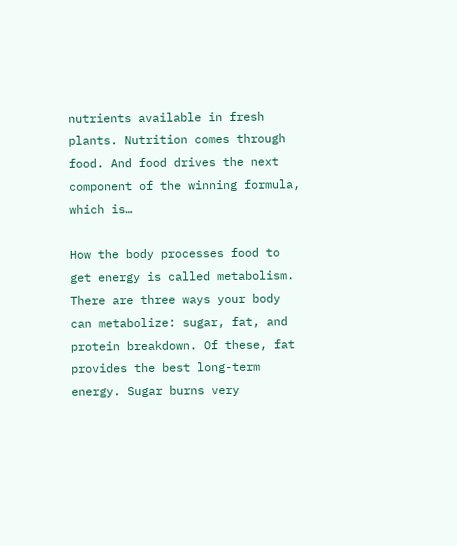nutrients available in fresh plants. Nutrition comes through food. And food drives the next component of the winning formula, which is…

How the body processes food to get energy is called metabolism. There are three ways your body can metabolize: sugar, fat, and protein breakdown. Of these, fat provides the best long-term energy. Sugar burns very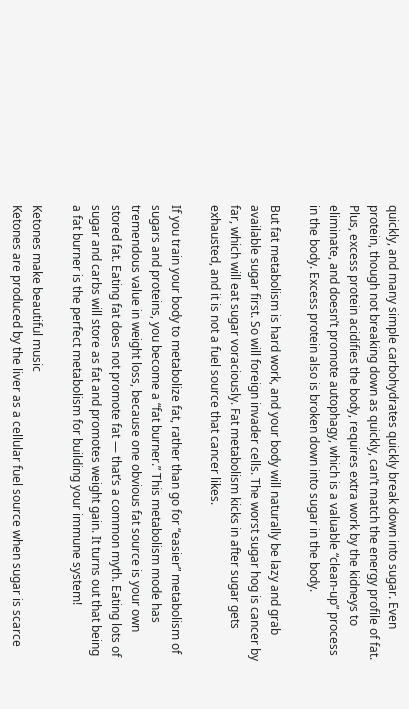quickly, and many simple carbohydrates quickly break down into sugar. Even protein, though not breaking down as quickly, can’t match the energy profile of fat. Plus, excess protein acidifies the body, requires extra work by the kidneys to eliminate, and doesn’t promote autophagy, which is a valuable “clean-up” process in the body. Excess protein also is broken down into sugar in the body.

But fat metabolism is hard work, and your body will naturally be lazy and grab available sugar first. So will foreign invader cells. The worst sugar hog is cancer by far, which will eat sugar voraciously. Fat metabolism kicks in after sugar gets exhausted, and it is not a fuel source that cancer likes.

If you train your body to metabolize fat, rather than go for “easier” metabolism of sugars and proteins, you become a “fat burner.” This metabolism mode has tremendous value in weight loss, because one obvious fat source is your own stored fat. Eating fat does not promote fat — that’s a common myth. Eating lots of sugar and carbs will store as fat and promotes weight gain. It turns out that being a fat burner is the perfect metabolism for building your immune system!

Ketones make beautiful music
Ketones are produced by the liver as a cellular fuel source when sugar is scarce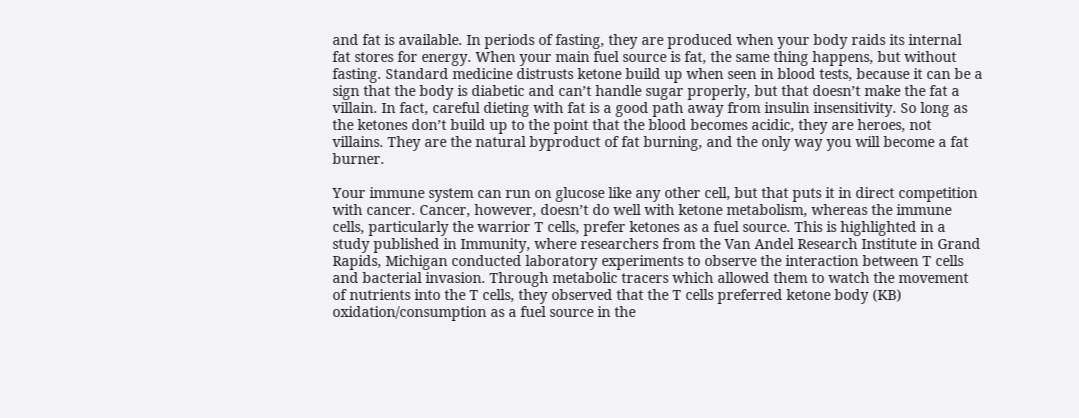and fat is available. In periods of fasting, they are produced when your body raids its internal fat stores for energy. When your main fuel source is fat, the same thing happens, but without fasting. Standard medicine distrusts ketone build up when seen in blood tests, because it can be a sign that the body is diabetic and can’t handle sugar properly, but that doesn’t make the fat a villain. In fact, careful dieting with fat is a good path away from insulin insensitivity. So long as the ketones don’t build up to the point that the blood becomes acidic, they are heroes, not villains. They are the natural byproduct of fat burning, and the only way you will become a fat burner.

Your immune system can run on glucose like any other cell, but that puts it in direct competition with cancer. Cancer, however, doesn’t do well with ketone metabolism, whereas the immune cells, particularly the warrior T cells, prefer ketones as a fuel source. This is highlighted in a study published in Immunity, where researchers from the Van Andel Research Institute in Grand Rapids, Michigan conducted laboratory experiments to observe the interaction between T cells and bacterial invasion. Through metabolic tracers which allowed them to watch the movement of nutrients into the T cells, they observed that the T cells preferred ketone body (KB) oxidation/consumption as a fuel source in the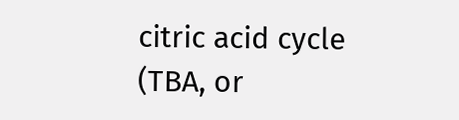citric acid cycle (TBA, or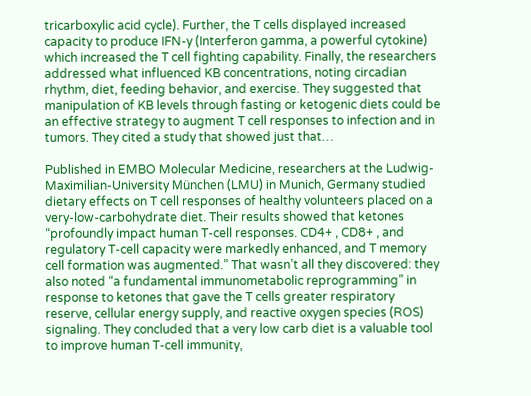tricarboxylic acid cycle). Further, the T cells displayed increased capacity to produce IFN-y (Interferon gamma, a powerful cytokine) which increased the T cell fighting capability. Finally, the researchers addressed what influenced KB concentrations, noting circadian rhythm, diet, feeding behavior, and exercise. They suggested that manipulation of KB levels through fasting or ketogenic diets could be an effective strategy to augment T cell responses to infection and in tumors. They cited a study that showed just that…

Published in EMBO Molecular Medicine, researchers at the Ludwig-Maximilian-University München (LMU) in Munich, Germany studied dietary effects on T cell responses of healthy volunteers placed on a very-low-carbohydrate diet. Their results showed that ketones “profoundly impact human T-cell responses. CD4+ , CD8+ , and regulatory T-cell capacity were markedly enhanced, and T memory cell formation was augmented.” That wasn’t all they discovered: they also noted “a fundamental immunometabolic reprogramming” in response to ketones that gave the T cells greater respiratory reserve, cellular energy supply, and reactive oxygen species (ROS) signaling. They concluded that a very low carb diet is a valuable tool to improve human T-cell immunity,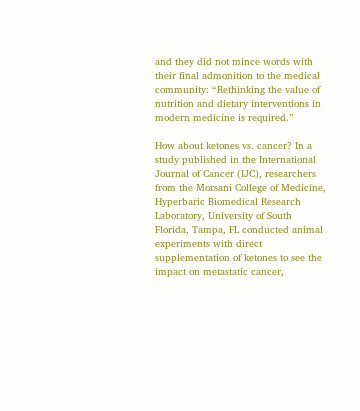and they did not mince words with their final admonition to the medical community: “Rethinking the value of nutrition and dietary interventions in modern medicine is required.”

How about ketones vs. cancer? In a study published in the International Journal of Cancer (IJC), researchers from the Morsani College of Medicine, Hyperbaric Biomedical Research Laboratory, University of South Florida, Tampa, FL conducted animal experiments with direct supplementation of ketones to see the impact on metastatic cancer,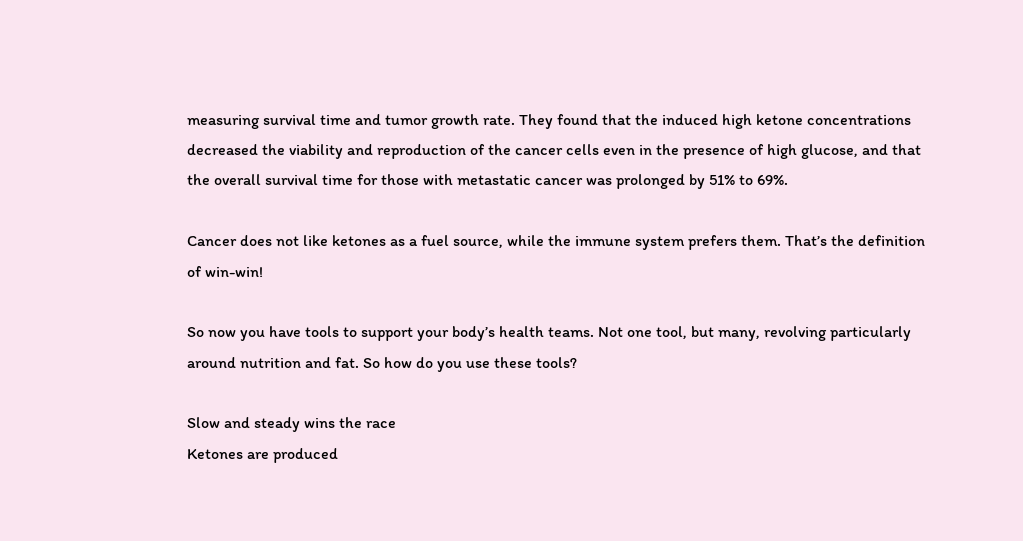measuring survival time and tumor growth rate. They found that the induced high ketone concentrations decreased the viability and reproduction of the cancer cells even in the presence of high glucose, and that the overall survival time for those with metastatic cancer was prolonged by 51% to 69%.

Cancer does not like ketones as a fuel source, while the immune system prefers them. That’s the definition of win-win!

So now you have tools to support your body’s health teams. Not one tool, but many, revolving particularly around nutrition and fat. So how do you use these tools?

Slow and steady wins the race
Ketones are produced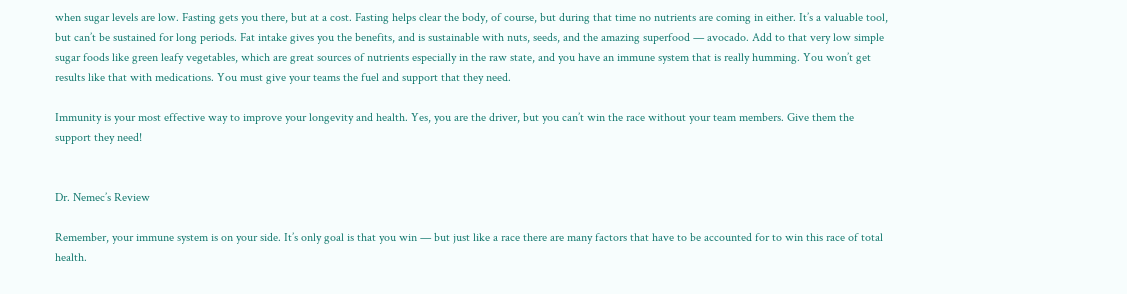when sugar levels are low. Fasting gets you there, but at a cost. Fasting helps clear the body, of course, but during that time no nutrients are coming in either. It’s a valuable tool, but can’t be sustained for long periods. Fat intake gives you the benefits, and is sustainable with nuts, seeds, and the amazing superfood — avocado. Add to that very low simple sugar foods like green leafy vegetables, which are great sources of nutrients especially in the raw state, and you have an immune system that is really humming. You won’t get results like that with medications. You must give your teams the fuel and support that they need.

Immunity is your most effective way to improve your longevity and health. Yes, you are the driver, but you can’t win the race without your team members. Give them the support they need!


Dr. Nemec’s Review

Remember, your immune system is on your side. It’s only goal is that you win — but just like a race there are many factors that have to be accounted for to win this race of total health.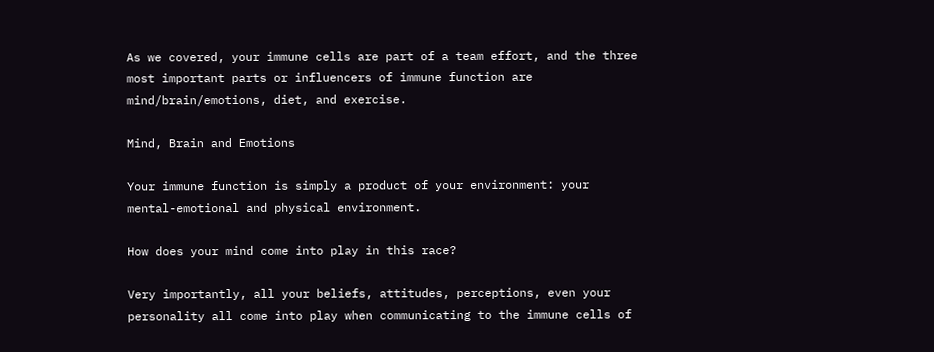As we covered, your immune cells are part of a team effort, and the three most important parts or influencers of immune function are mind/brain/emotions, diet, and exercise.

Mind, Brain and Emotions

Your immune function is simply a product of your environment: your mental-emotional and physical environment.

How does your mind come into play in this race?

Very importantly, all your beliefs, attitudes, perceptions, even your personality all come into play when communicating to the immune cells of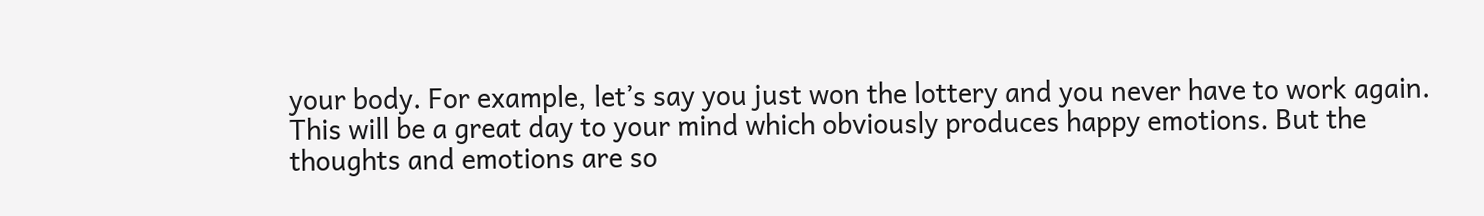your body. For example, let’s say you just won the lottery and you never have to work again. This will be a great day to your mind which obviously produces happy emotions. But the thoughts and emotions are so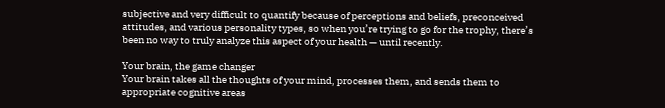subjective and very difficult to quantify because of perceptions and beliefs, preconceived attitudes, and various personality types, so when you’re trying to go for the trophy, there’s been no way to truly analyze this aspect of your health — until recently.

Your brain, the game changer
Your brain takes all the thoughts of your mind, processes them, and sends them to appropriate cognitive areas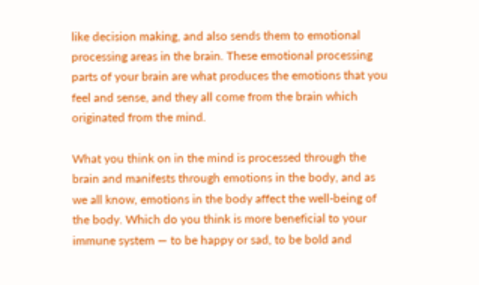like decision making, and also sends them to emotional processing areas in the brain. These emotional processing parts of your brain are what produces the emotions that you feel and sense, and they all come from the brain which originated from the mind.

What you think on in the mind is processed through the brain and manifests through emotions in the body, and as we all know, emotions in the body affect the well-being of the body. Which do you think is more beneficial to your immune system — to be happy or sad, to be bold and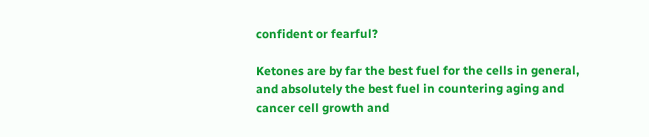confident or fearful?

Ketones are by far the best fuel for the cells in general, and absolutely the best fuel in countering aging and cancer cell growth and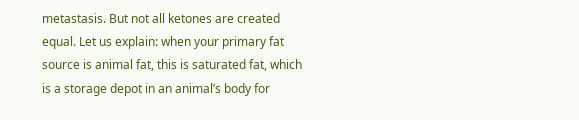metastasis. But not all ketones are created equal. Let us explain: when your primary fat source is animal fat, this is saturated fat, which is a storage depot in an animal’s body for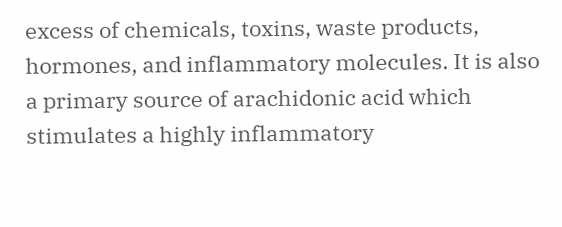excess of chemicals, toxins, waste products, hormones, and inflammatory molecules. It is also a primary source of arachidonic acid which stimulates a highly inflammatory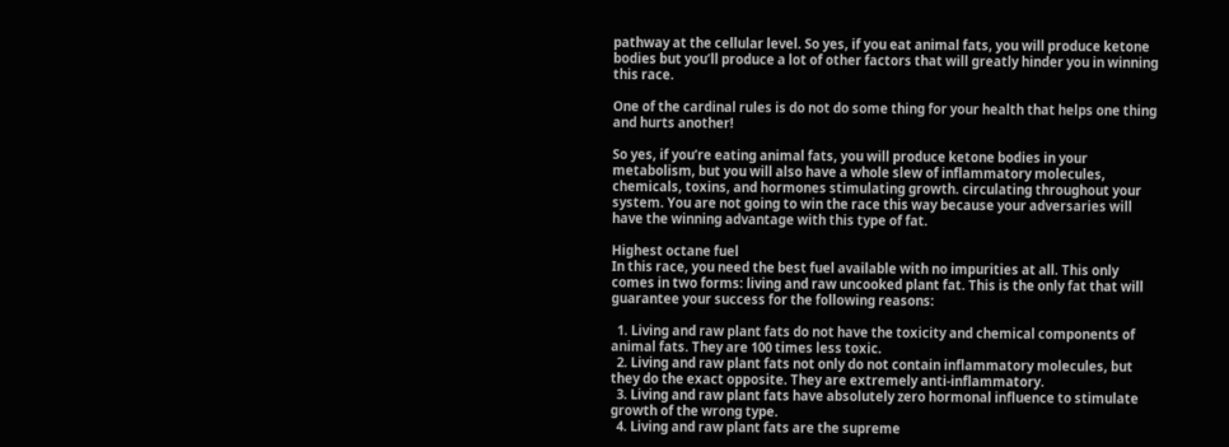pathway at the cellular level. So yes, if you eat animal fats, you will produce ketone bodies but you’ll produce a lot of other factors that will greatly hinder you in winning this race.

One of the cardinal rules is do not do some thing for your health that helps one thing and hurts another!

So yes, if you’re eating animal fats, you will produce ketone bodies in your metabolism, but you will also have a whole slew of inflammatory molecules, chemicals, toxins, and hormones stimulating growth. circulating throughout your system. You are not going to win the race this way because your adversaries will have the winning advantage with this type of fat.

Highest octane fuel
In this race, you need the best fuel available with no impurities at all. This only comes in two forms: living and raw uncooked plant fat. This is the only fat that will guarantee your success for the following reasons:

  1. Living and raw plant fats do not have the toxicity and chemical components of animal fats. They are 100 times less toxic.
  2. Living and raw plant fats not only do not contain inflammatory molecules, but they do the exact opposite. They are extremely anti-inflammatory.
  3. Living and raw plant fats have absolutely zero hormonal influence to stimulate growth of the wrong type.
  4. Living and raw plant fats are the supreme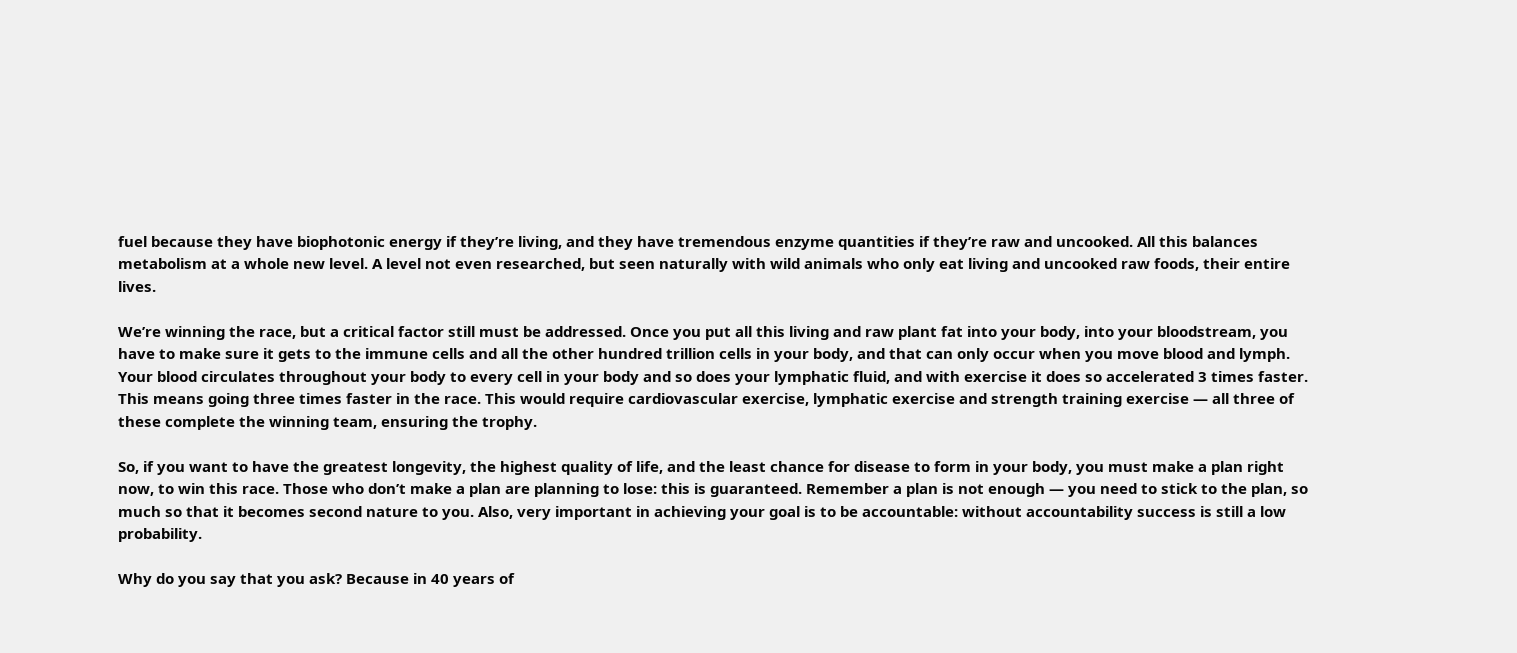fuel because they have biophotonic energy if they’re living, and they have tremendous enzyme quantities if they’re raw and uncooked. All this balances metabolism at a whole new level. A level not even researched, but seen naturally with wild animals who only eat living and uncooked raw foods, their entire lives.

We’re winning the race, but a critical factor still must be addressed. Once you put all this living and raw plant fat into your body, into your bloodstream, you have to make sure it gets to the immune cells and all the other hundred trillion cells in your body, and that can only occur when you move blood and lymph. Your blood circulates throughout your body to every cell in your body and so does your lymphatic fluid, and with exercise it does so accelerated 3 times faster. This means going three times faster in the race. This would require cardiovascular exercise, lymphatic exercise and strength training exercise — all three of these complete the winning team, ensuring the trophy.

So, if you want to have the greatest longevity, the highest quality of life, and the least chance for disease to form in your body, you must make a plan right now, to win this race. Those who don’t make a plan are planning to lose: this is guaranteed. Remember a plan is not enough — you need to stick to the plan, so much so that it becomes second nature to you. Also, very important in achieving your goal is to be accountable: without accountability success is still a low probability.

Why do you say that you ask? Because in 40 years of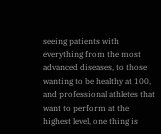seeing patients with everything from the most advanced diseases, to those wanting to be healthy at 100, and professional athletes that want to perform at the highest level, one thing is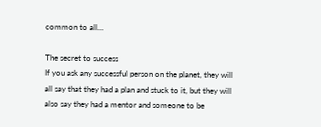common to all…

The secret to success
If you ask any successful person on the planet, they will all say that they had a plan and stuck to it, but they will also say they had a mentor and someone to be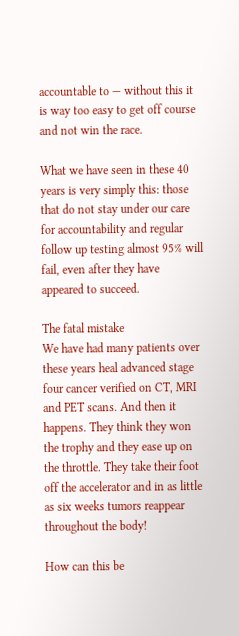accountable to — without this it is way too easy to get off course and not win the race.

What we have seen in these 40 years is very simply this: those that do not stay under our care for accountability and regular follow up testing almost 95% will fail, even after they have appeared to succeed.

The fatal mistake
We have had many patients over these years heal advanced stage four cancer verified on CT, MRI and PET scans. And then it happens. They think they won the trophy and they ease up on the throttle. They take their foot off the accelerator and in as little as six weeks tumors reappear throughout the body!

How can this be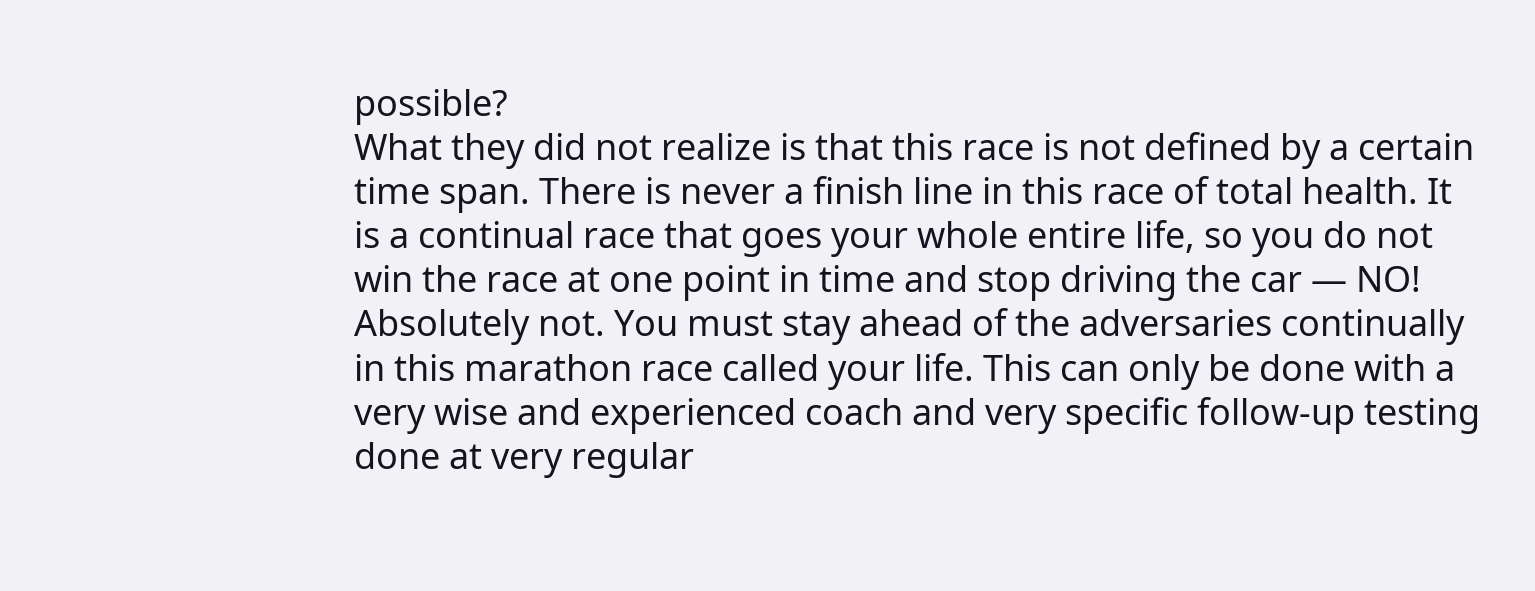possible?
What they did not realize is that this race is not defined by a certain time span. There is never a finish line in this race of total health. It is a continual race that goes your whole entire life, so you do not win the race at one point in time and stop driving the car — NO! Absolutely not. You must stay ahead of the adversaries continually in this marathon race called your life. This can only be done with a very wise and experienced coach and very specific follow-up testing done at very regular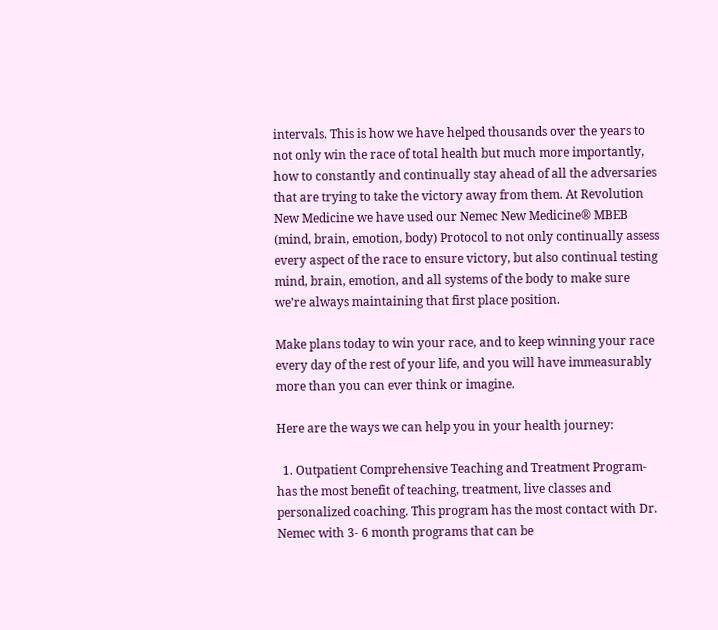intervals. This is how we have helped thousands over the years to not only win the race of total health but much more importantly, how to constantly and continually stay ahead of all the adversaries that are trying to take the victory away from them. At Revolution New Medicine we have used our Nemec New Medicine® MBEB (mind, brain, emotion, body) Protocol to not only continually assess every aspect of the race to ensure victory, but also continual testing mind, brain, emotion, and all systems of the body to make sure we’re always maintaining that first place position.

Make plans today to win your race, and to keep winning your race every day of the rest of your life, and you will have immeasurably more than you can ever think or imagine.

Here are the ways we can help you in your health journey:

  1. Outpatient Comprehensive Teaching and Treatment Program-has the most benefit of teaching, treatment, live classes and personalized coaching. This program has the most contact with Dr. Nemec with 3- 6 month programs that can be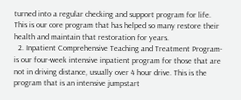turned into a regular checking and support program for life. This is our core program that has helped so many restore their health and maintain that restoration for years.
  2. Inpatient Comprehensive Teaching and Treatment Program-is our four-week intensive inpatient program for those that are not in driving distance, usually over 4 hour drive. This is the program that is an intensive jumpstart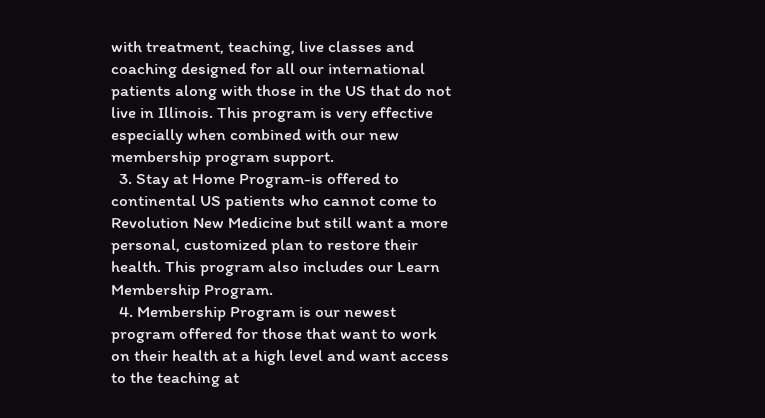with treatment, teaching, live classes and coaching designed for all our international patients along with those in the US that do not live in Illinois. This program is very effective especially when combined with our new membership program support.
  3. Stay at Home Program-is offered to continental US patients who cannot come to Revolution New Medicine but still want a more personal, customized plan to restore their health. This program also includes our Learn Membership Program.
  4. Membership Program is our newest program offered for those that want to work on their health at a high level and want access to the teaching at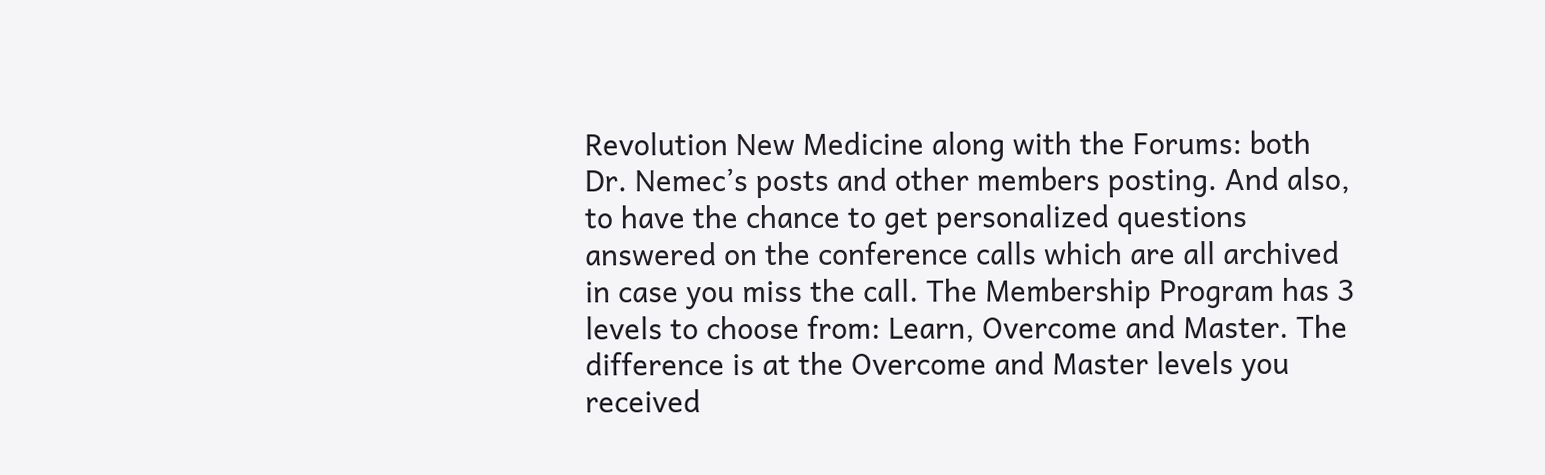Revolution New Medicine along with the Forums: both Dr. Nemec’s posts and other members posting. And also, to have the chance to get personalized questions answered on the conference calls which are all archived in case you miss the call. The Membership Program has 3 levels to choose from: Learn, Overcome and Master. The difference is at the Overcome and Master levels you received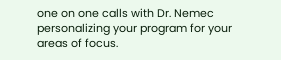one on one calls with Dr. Nemec personalizing your program for your areas of focus.